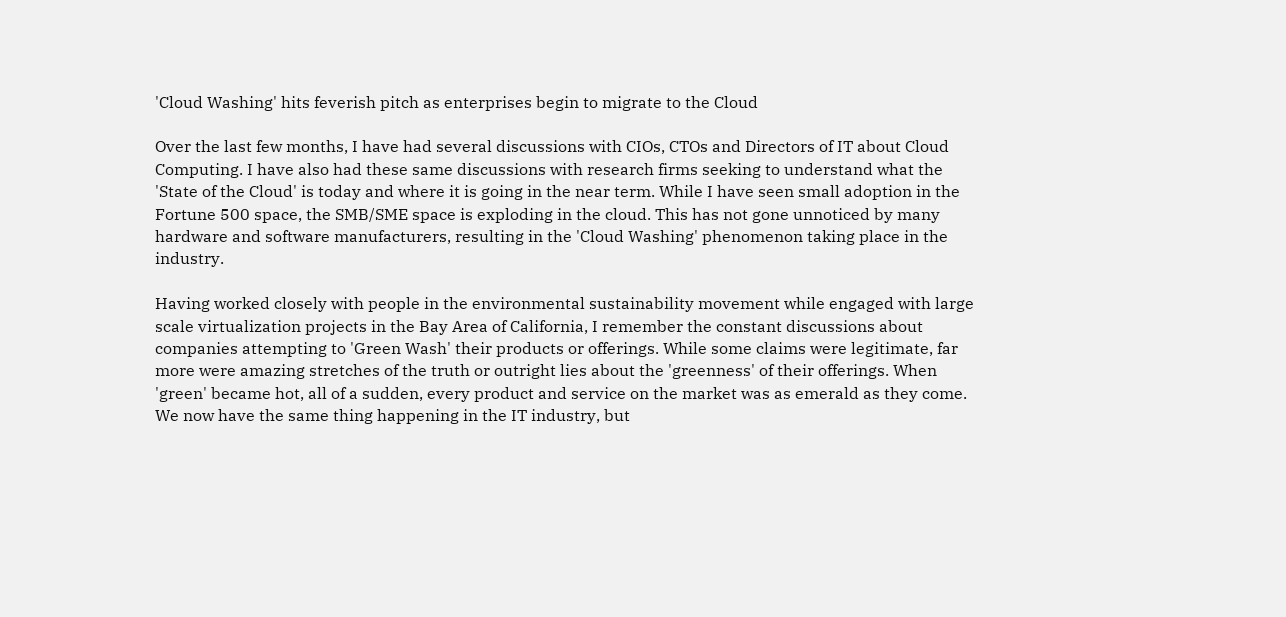'Cloud Washing' hits feverish pitch as enterprises begin to migrate to the Cloud

Over the last few months, I have had several discussions with CIOs, CTOs and Directors of IT about Cloud Computing. I have also had these same discussions with research firms seeking to understand what the 'State of the Cloud' is today and where it is going in the near term. While I have seen small adoption in the Fortune 500 space, the SMB/SME space is exploding in the cloud. This has not gone unnoticed by many hardware and software manufacturers, resulting in the 'Cloud Washing' phenomenon taking place in the industry.

Having worked closely with people in the environmental sustainability movement while engaged with large scale virtualization projects in the Bay Area of California, I remember the constant discussions about companies attempting to 'Green Wash' their products or offerings. While some claims were legitimate, far more were amazing stretches of the truth or outright lies about the 'greenness' of their offerings. When 'green' became hot, all of a sudden, every product and service on the market was as emerald as they come. We now have the same thing happening in the IT industry, but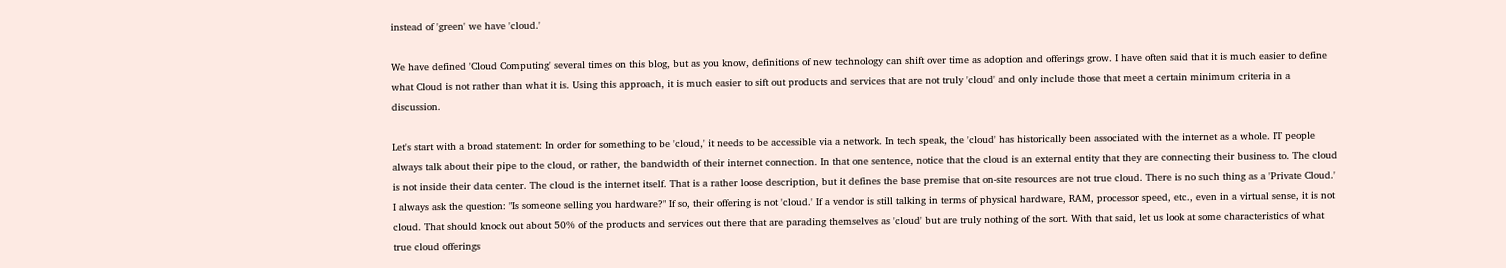instead of 'green' we have 'cloud.'

We have defined 'Cloud Computing' several times on this blog, but as you know, definitions of new technology can shift over time as adoption and offerings grow. I have often said that it is much easier to define what Cloud is not rather than what it is. Using this approach, it is much easier to sift out products and services that are not truly 'cloud' and only include those that meet a certain minimum criteria in a discussion.

Let's start with a broad statement: In order for something to be 'cloud,' it needs to be accessible via a network. In tech speak, the 'cloud' has historically been associated with the internet as a whole. IT people always talk about their pipe to the cloud, or rather, the bandwidth of their internet connection. In that one sentence, notice that the cloud is an external entity that they are connecting their business to. The cloud is not inside their data center. The cloud is the internet itself. That is a rather loose description, but it defines the base premise that on-site resources are not true cloud. There is no such thing as a 'Private Cloud.' I always ask the question: "Is someone selling you hardware?" If so, their offering is not 'cloud.' If a vendor is still talking in terms of physical hardware, RAM, processor speed, etc., even in a virtual sense, it is not cloud. That should knock out about 50% of the products and services out there that are parading themselves as 'cloud' but are truly nothing of the sort. With that said, let us look at some characteristics of what true cloud offerings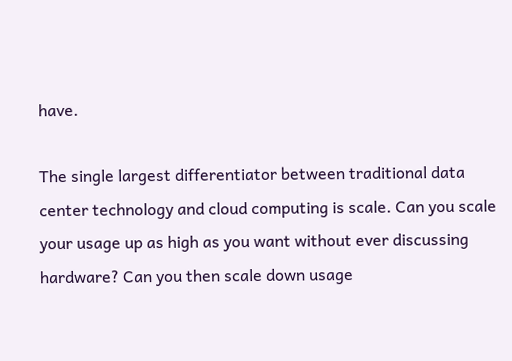have.

The single largest differentiator between traditional data center technology and cloud computing is scale. Can you scale your usage up as high as you want without ever discussing hardware? Can you then scale down usage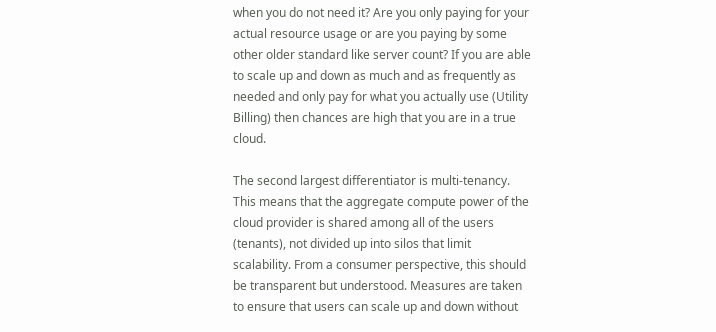when you do not need it? Are you only paying for your actual resource usage or are you paying by some other older standard like server count? If you are able to scale up and down as much and as frequently as needed and only pay for what you actually use (Utility Billing) then chances are high that you are in a true cloud.

The second largest differentiator is multi-tenancy. This means that the aggregate compute power of the cloud provider is shared among all of the users (tenants), not divided up into silos that limit scalability. From a consumer perspective, this should be transparent but understood. Measures are taken to ensure that users can scale up and down without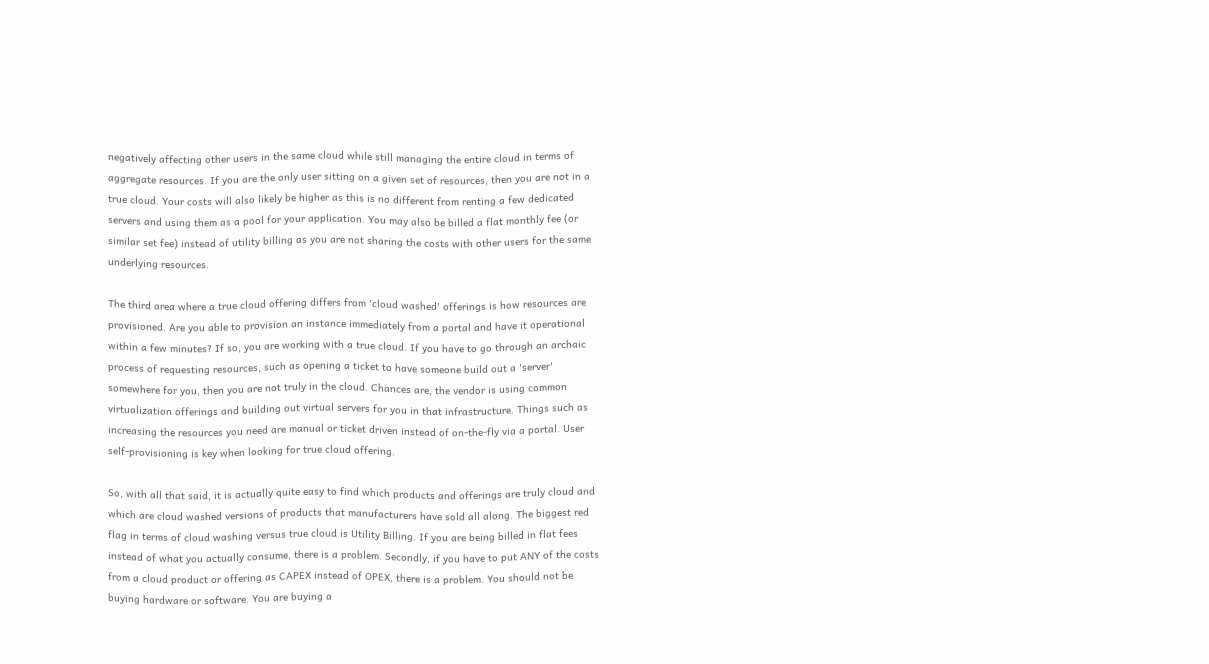negatively affecting other users in the same cloud while still managing the entire cloud in terms of aggregate resources. If you are the only user sitting on a given set of resources, then you are not in a true cloud. Your costs will also likely be higher as this is no different from renting a few dedicated servers and using them as a pool for your application. You may also be billed a flat monthly fee (or similar set fee) instead of utility billing as you are not sharing the costs with other users for the same underlying resources.

The third area where a true cloud offering differs from 'cloud washed' offerings is how resources are provisioned. Are you able to provision an instance immediately from a portal and have it operational within a few minutes? If so, you are working with a true cloud. If you have to go through an archaic process of requesting resources, such as opening a ticket to have someone build out a 'server' somewhere for you, then you are not truly in the cloud. Chances are, the vendor is using common virtualization offerings and building out virtual servers for you in that infrastructure. Things such as increasing the resources you need are manual or ticket driven instead of on-the-fly via a portal. User self-provisioning is key when looking for true cloud offering.

So, with all that said, it is actually quite easy to find which products and offerings are truly cloud and which are cloud washed versions of products that manufacturers have sold all along. The biggest red flag in terms of cloud washing versus true cloud is Utility Billing. If you are being billed in flat fees instead of what you actually consume, there is a problem. Secondly, if you have to put ANY of the costs from a cloud product or offering as CAPEX instead of OPEX, there is a problem. You should not be buying hardware or software. You are buying a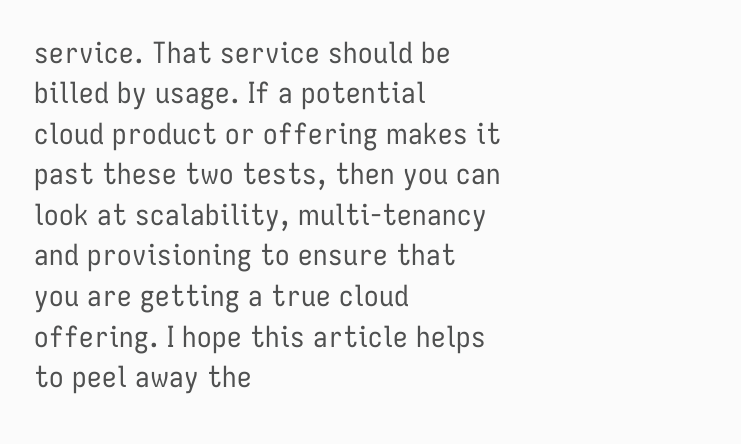service. That service should be billed by usage. If a potential cloud product or offering makes it past these two tests, then you can look at scalability, multi-tenancy and provisioning to ensure that you are getting a true cloud offering. I hope this article helps to peel away the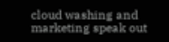cloud washing and marketing speak out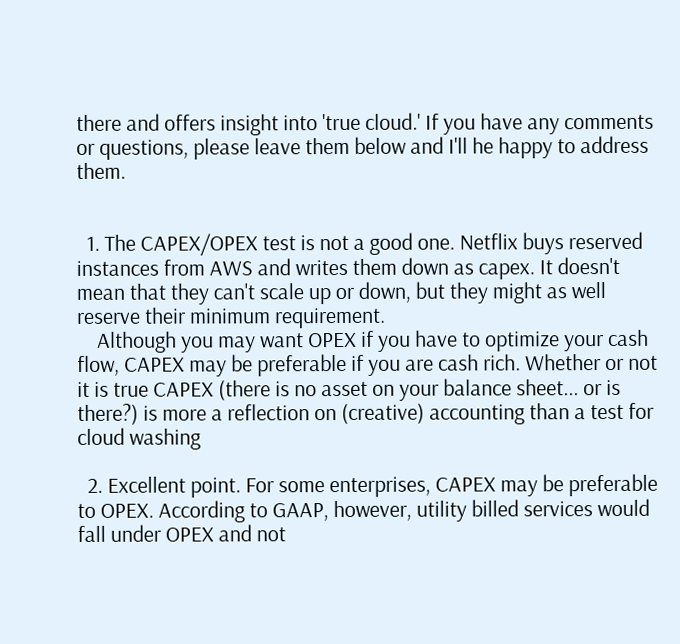there and offers insight into 'true cloud.' If you have any comments or questions, please leave them below and I'll he happy to address them.


  1. The CAPEX/OPEX test is not a good one. Netflix buys reserved instances from AWS and writes them down as capex. It doesn't mean that they can't scale up or down, but they might as well reserve their minimum requirement.
    Although you may want OPEX if you have to optimize your cash flow, CAPEX may be preferable if you are cash rich. Whether or not it is true CAPEX (there is no asset on your balance sheet... or is there?) is more a reflection on (creative) accounting than a test for cloud washing

  2. Excellent point. For some enterprises, CAPEX may be preferable to OPEX. According to GAAP, however, utility billed services would fall under OPEX and not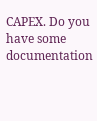CAPEX. Do you have some documentation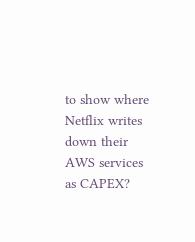to show where Netflix writes down their AWS services as CAPEX?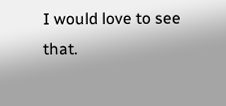I would love to see that.